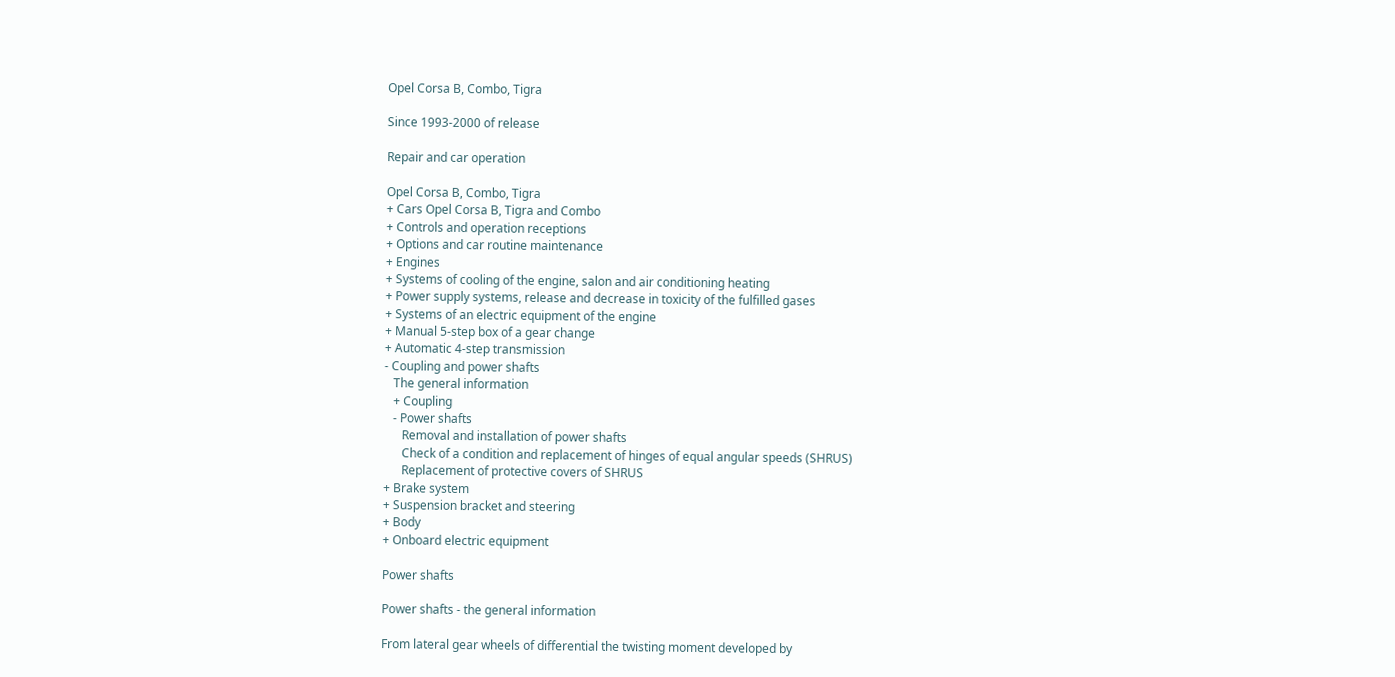Opel Corsa B, Combo, Tigra

Since 1993-2000 of release

Repair and car operation

Opel Corsa B, Combo, Tigra
+ Cars Opel Corsa B, Tigra and Combo
+ Controls and operation receptions
+ Options and car routine maintenance
+ Engines
+ Systems of cooling of the engine, salon and air conditioning heating
+ Power supply systems, release and decrease in toxicity of the fulfilled gases
+ Systems of an electric equipment of the engine
+ Manual 5-step box of a gear change
+ Automatic 4-step transmission
- Coupling and power shafts
   The general information
   + Coupling
   - Power shafts
      Removal and installation of power shafts
      Check of a condition and replacement of hinges of equal angular speeds (SHRUS)
      Replacement of protective covers of SHRUS
+ Brake system
+ Suspension bracket and steering
+ Body
+ Onboard electric equipment

Power shafts

Power shafts - the general information

From lateral gear wheels of differential the twisting moment developed by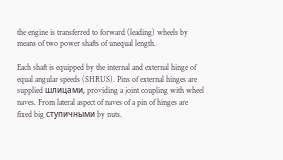the engine is transferred to forward (leading) wheels by means of two power shafts of unequal length.

Each shaft is equipped by the internal and external hinge of equal angular speeds (SHRUS). Pins of external hinges are supplied шлицами, providing a joint coupling with wheel naves. From lateral aspect of naves of a pin of hinges are fixed big ступичными by nuts.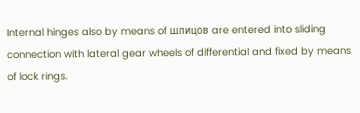Internal hinges also by means of шлицов are entered into sliding connection with lateral gear wheels of differential and fixed by means of lock rings.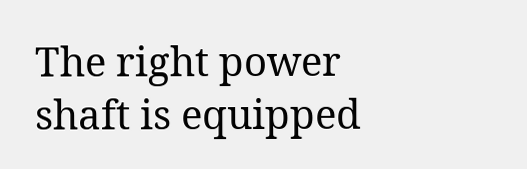The right power shaft is equipped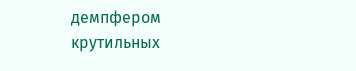демпфером крутильных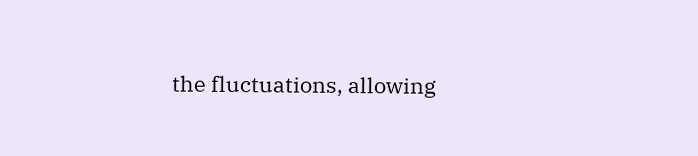the fluctuations, allowing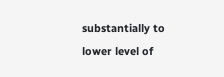substantially to lower level of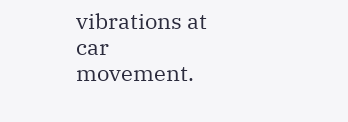vibrations at car movement.